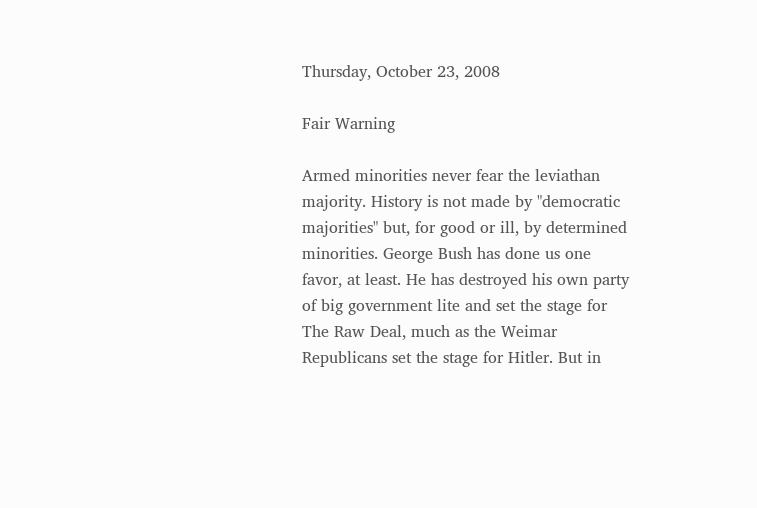Thursday, October 23, 2008

Fair Warning

Armed minorities never fear the leviathan majority. History is not made by "democratic majorities" but, for good or ill, by determined minorities. George Bush has done us one favor, at least. He has destroyed his own party of big government lite and set the stage for The Raw Deal, much as the Weimar Republicans set the stage for Hitler. But in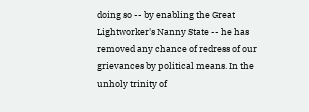doing so -- by enabling the Great Lightworker's Nanny State -- he has removed any chance of redress of our grievances by political means. In the unholy trinity of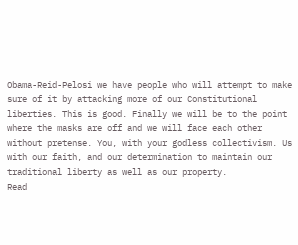Obama-Reid-Pelosi we have people who will attempt to make sure of it by attacking more of our Constitutional liberties. This is good. Finally we will be to the point where the masks are off and we will face each other without pretense. You, with your godless collectivism. Us with our faith, and our determination to maintain our traditional liberty as well as our property.
Read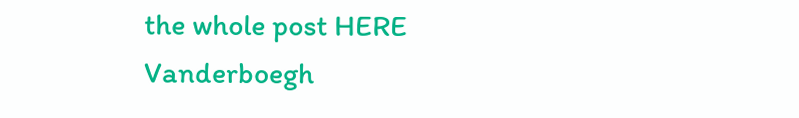the whole post HERE
Vanderboegh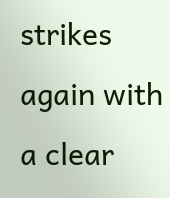strikes again with a clear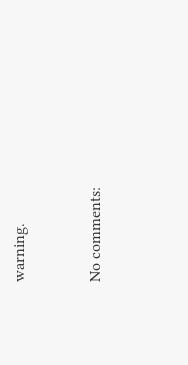warning.


No comments: